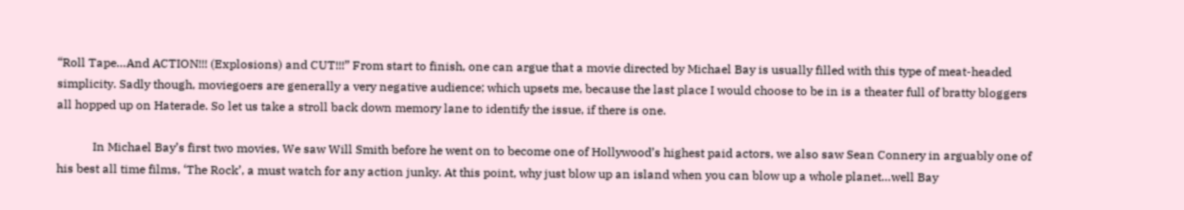“Roll Tape…And ACTION!!! (Explosions) and CUT!!!” From start to finish, one can argue that a movie directed by Michael Bay is usually filled with this type of meat-headed simplicity. Sadly though, moviegoers are generally a very negative audience; which upsets me, because the last place I would choose to be in is a theater full of bratty bloggers all hopped up on Haterade. So let us take a stroll back down memory lane to identify the issue, if there is one.

            In Michael Bay’s first two movies, We saw Will Smith before he went on to become one of Hollywood’s highest paid actors, we also saw Sean Connery in arguably one of his best all time films, ‘The Rock’, a must watch for any action junky. At this point, why just blow up an island when you can blow up a whole planet…well Bay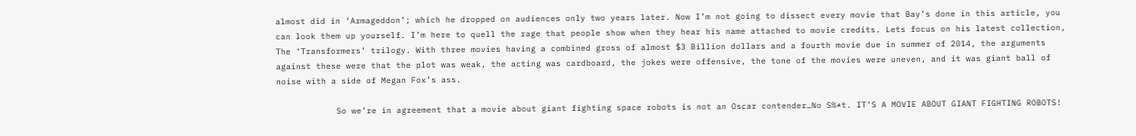almost did in ‘Armageddon’; which he dropped on audiences only two years later. Now I’m not going to dissect every movie that Bay’s done in this article, you can look them up yourself. I’m here to quell the rage that people show when they hear his name attached to movie credits. Lets focus on his latest collection, The ‘Transformers’ trilogy. With three movies having a combined gross of almost $3 Billion dollars and a fourth movie due in summer of 2014, the arguments against these were that the plot was weak, the acting was cardboard, the jokes were offensive, the tone of the movies were uneven, and it was giant ball of noise with a side of Megan Fox’s ass.

            So we’re in agreement that a movie about giant fighting space robots is not an Oscar contender…No S%*t. IT’S A MOVIE ABOUT GIANT FIGHTING ROBOTS!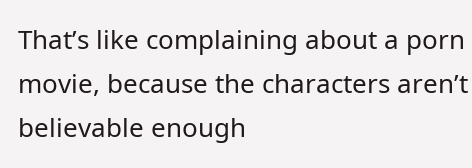That’s like complaining about a porn movie, because the characters aren’t believable enough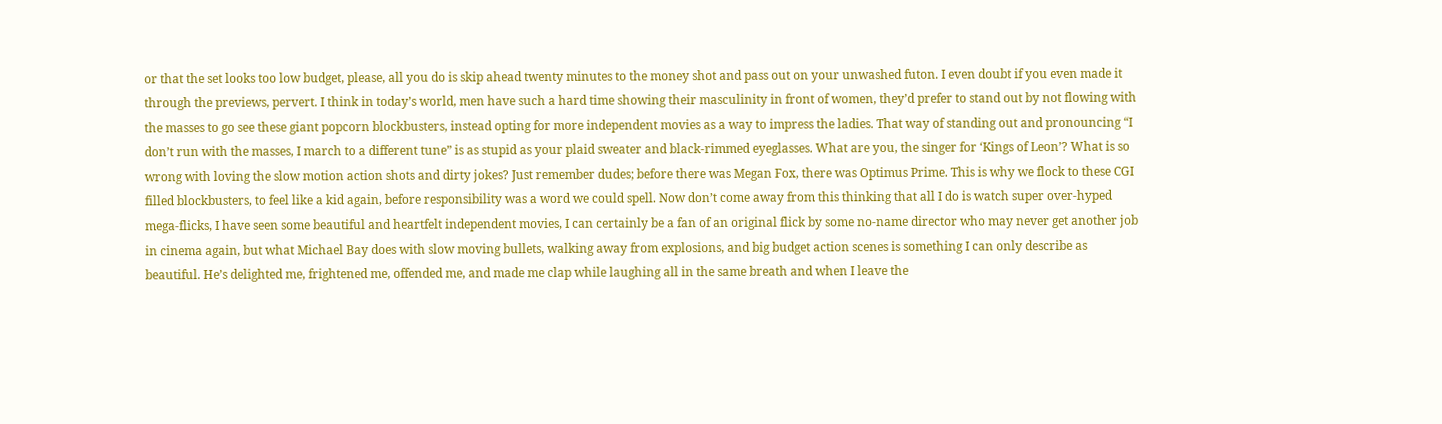or that the set looks too low budget, please, all you do is skip ahead twenty minutes to the money shot and pass out on your unwashed futon. I even doubt if you even made it through the previews, pervert. I think in today’s world, men have such a hard time showing their masculinity in front of women, they’d prefer to stand out by not flowing with the masses to go see these giant popcorn blockbusters, instead opting for more independent movies as a way to impress the ladies. That way of standing out and pronouncing “I don’t run with the masses, I march to a different tune” is as stupid as your plaid sweater and black-rimmed eyeglasses. What are you, the singer for ‘Kings of Leon’? What is so wrong with loving the slow motion action shots and dirty jokes? Just remember dudes; before there was Megan Fox, there was Optimus Prime. This is why we flock to these CGI filled blockbusters, to feel like a kid again, before responsibility was a word we could spell. Now don’t come away from this thinking that all I do is watch super over-hyped mega-flicks, I have seen some beautiful and heartfelt independent movies, I can certainly be a fan of an original flick by some no-name director who may never get another job in cinema again, but what Michael Bay does with slow moving bullets, walking away from explosions, and big budget action scenes is something I can only describe as beautiful. He’s delighted me, frightened me, offended me, and made me clap while laughing all in the same breath and when I leave the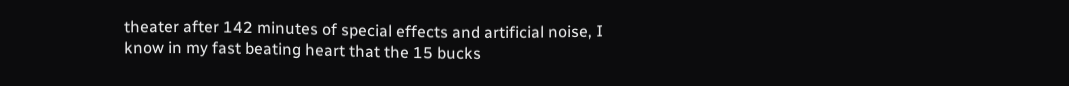theater after 142 minutes of special effects and artificial noise, I know in my fast beating heart that the 15 bucks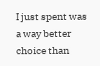I just spent was a way better choice than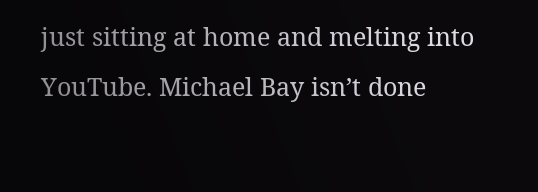just sitting at home and melting into YouTube. Michael Bay isn’t done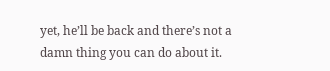yet, he’ll be back and there’s not a damn thing you can do about it.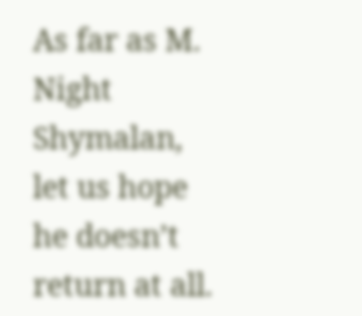As far as M. Night Shymalan, let us hope he doesn’t return at all.